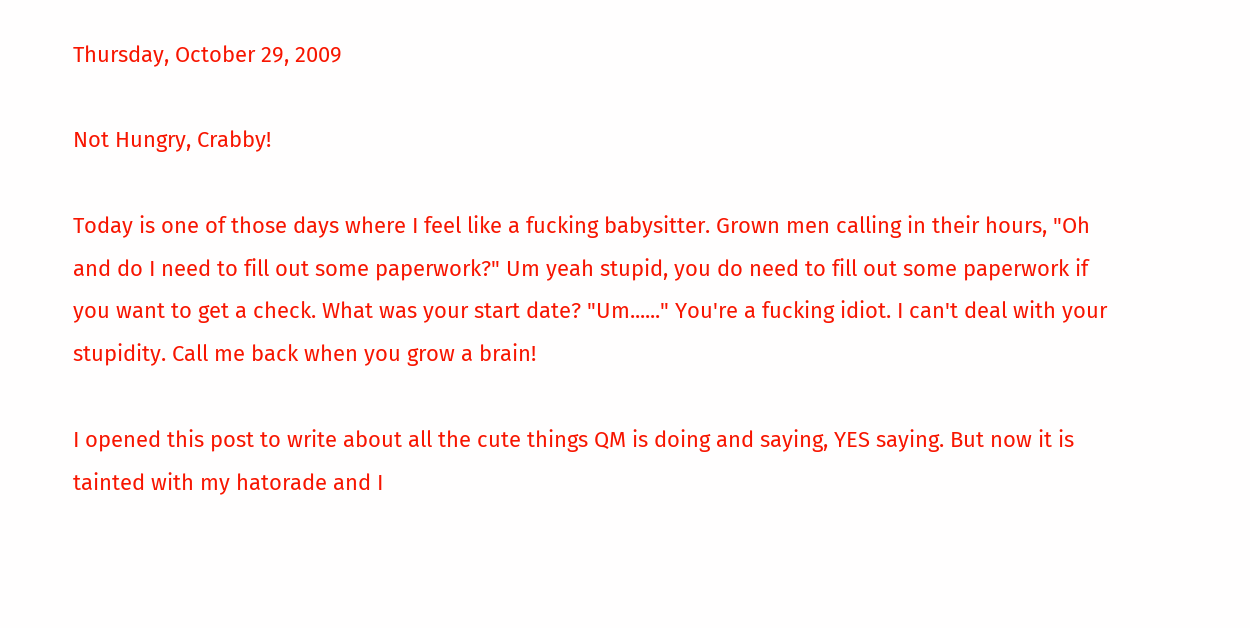Thursday, October 29, 2009

Not Hungry, Crabby!

Today is one of those days where I feel like a fucking babysitter. Grown men calling in their hours, "Oh and do I need to fill out some paperwork?" Um yeah stupid, you do need to fill out some paperwork if you want to get a check. What was your start date? "Um......" You're a fucking idiot. I can't deal with your stupidity. Call me back when you grow a brain!

I opened this post to write about all the cute things QM is doing and saying, YES saying. But now it is tainted with my hatorade and I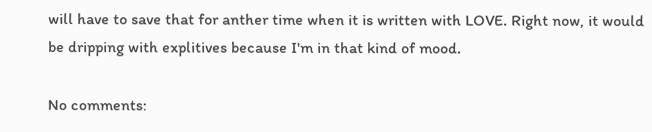will have to save that for anther time when it is written with LOVE. Right now, it would be dripping with explitives because I'm in that kind of mood.

No comments: